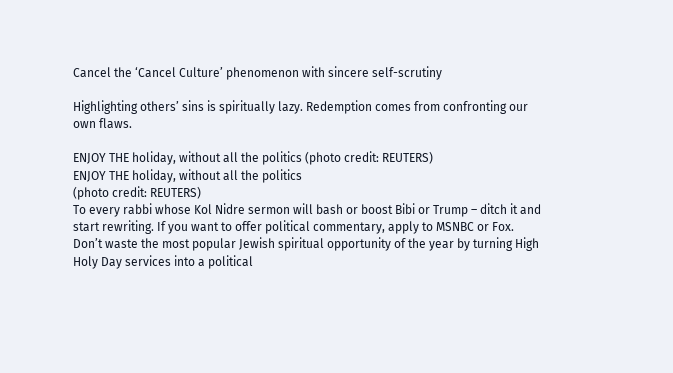Cancel the ‘Cancel Culture’ phenomenon with sincere self-scrutiny

Highlighting others’ sins is spiritually lazy. Redemption comes from confronting our own flaws.

ENJOY THE holiday, without all the politics (photo credit: REUTERS)
ENJOY THE holiday, without all the politics
(photo credit: REUTERS)
To every rabbi whose Kol Nidre sermon will bash or boost Bibi or Trump – ditch it and start rewriting. If you want to offer political commentary, apply to MSNBC or Fox. Don’t waste the most popular Jewish spiritual opportunity of the year by turning High Holy Day services into a political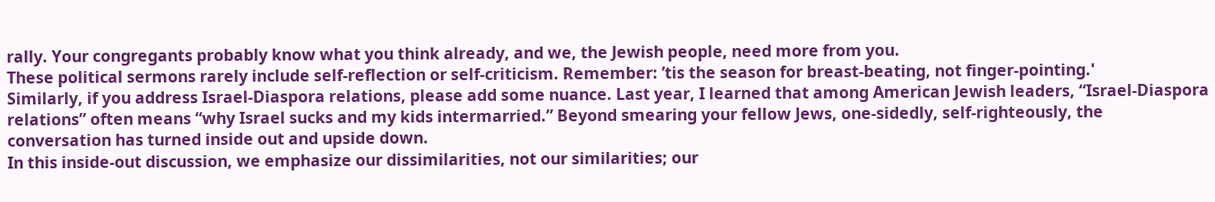rally. Your congregants probably know what you think already, and we, the Jewish people, need more from you.
These political sermons rarely include self-reflection or self-criticism. Remember: ’tis the season for breast-beating, not finger-pointing.'
Similarly, if you address Israel-Diaspora relations, please add some nuance. Last year, I learned that among American Jewish leaders, “Israel-Diaspora relations” often means “why Israel sucks and my kids intermarried.” Beyond smearing your fellow Jews, one-sidedly, self-righteously, the conversation has turned inside out and upside down.
In this inside-out discussion, we emphasize our dissimilarities, not our similarities; our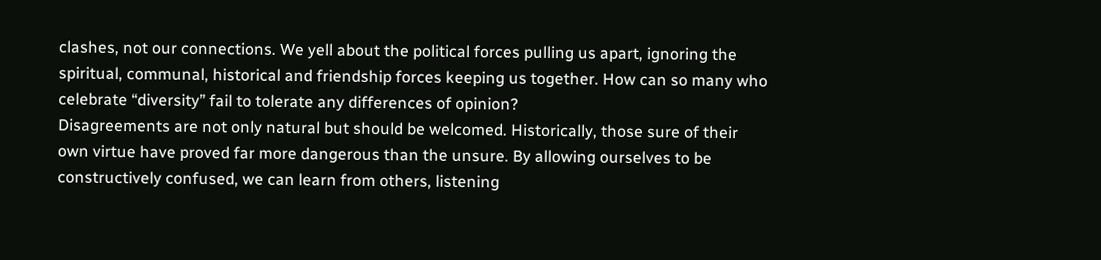clashes, not our connections. We yell about the political forces pulling us apart, ignoring the spiritual, communal, historical and friendship forces keeping us together. How can so many who celebrate “diversity” fail to tolerate any differences of opinion?
Disagreements are not only natural but should be welcomed. Historically, those sure of their own virtue have proved far more dangerous than the unsure. By allowing ourselves to be constructively confused, we can learn from others, listening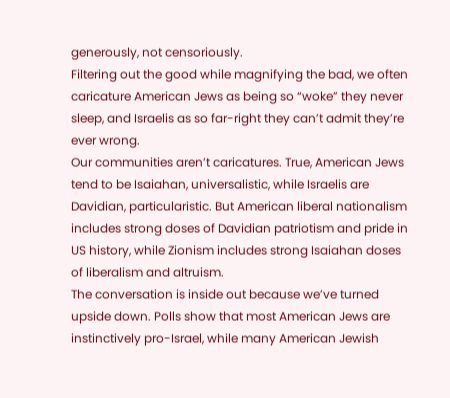generously, not censoriously.
Filtering out the good while magnifying the bad, we often caricature American Jews as being so “woke” they never sleep, and Israelis as so far-right they can’t admit they’re ever wrong.
Our communities aren’t caricatures. True, American Jews tend to be Isaiahan, universalistic, while Israelis are Davidian, particularistic. But American liberal nationalism includes strong doses of Davidian patriotism and pride in US history, while Zionism includes strong Isaiahan doses of liberalism and altruism.
The conversation is inside out because we’ve turned upside down. Polls show that most American Jews are instinctively pro-Israel, while many American Jewish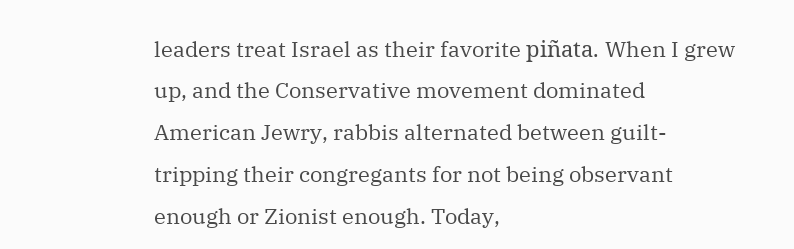leaders treat Israel as their favorite piñata. When I grew up, and the Conservative movement dominated American Jewry, rabbis alternated between guilt-tripping their congregants for not being observant enough or Zionist enough. Today,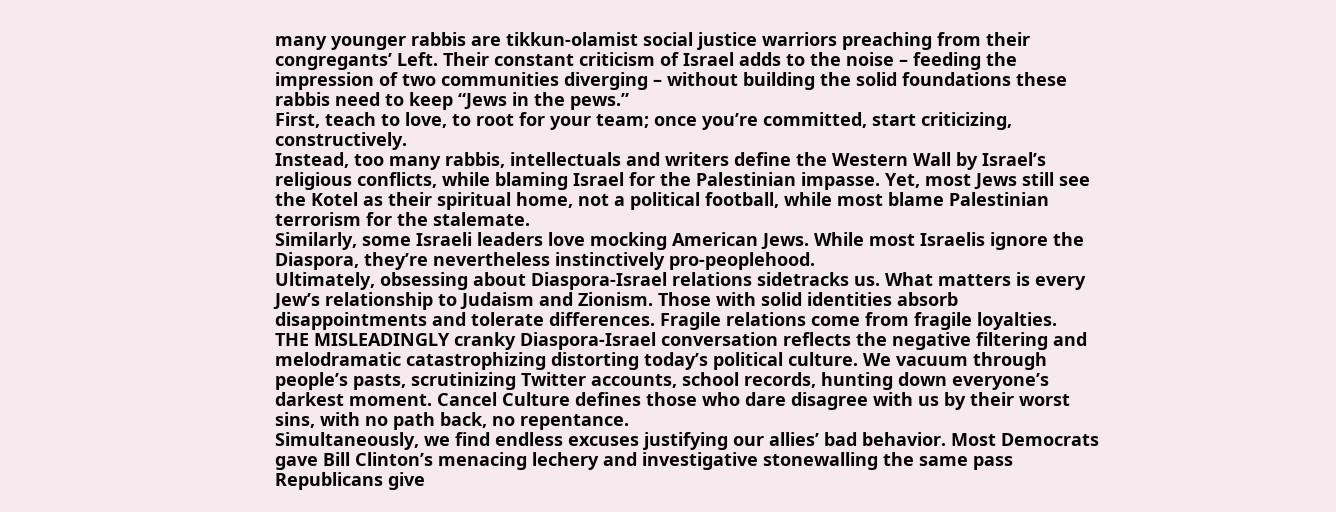many younger rabbis are tikkun-olamist social justice warriors preaching from their congregants’ Left. Their constant criticism of Israel adds to the noise – feeding the impression of two communities diverging – without building the solid foundations these rabbis need to keep “Jews in the pews.”
First, teach to love, to root for your team; once you’re committed, start criticizing, constructively.
Instead, too many rabbis, intellectuals and writers define the Western Wall by Israel’s religious conflicts, while blaming Israel for the Palestinian impasse. Yet, most Jews still see the Kotel as their spiritual home, not a political football, while most blame Palestinian terrorism for the stalemate.
Similarly, some Israeli leaders love mocking American Jews. While most Israelis ignore the Diaspora, they’re nevertheless instinctively pro-peoplehood.
Ultimately, obsessing about Diaspora-Israel relations sidetracks us. What matters is every Jew’s relationship to Judaism and Zionism. Those with solid identities absorb disappointments and tolerate differences. Fragile relations come from fragile loyalties.
THE MISLEADINGLY cranky Diaspora-Israel conversation reflects the negative filtering and melodramatic catastrophizing distorting today’s political culture. We vacuum through people’s pasts, scrutinizing Twitter accounts, school records, hunting down everyone’s darkest moment. Cancel Culture defines those who dare disagree with us by their worst sins, with no path back, no repentance.
Simultaneously, we find endless excuses justifying our allies’ bad behavior. Most Democrats gave Bill Clinton’s menacing lechery and investigative stonewalling the same pass Republicans give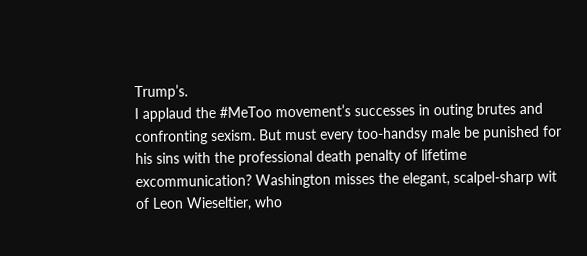Trump’s.
I applaud the #MeToo movement’s successes in outing brutes and confronting sexism. But must every too-handsy male be punished for his sins with the professional death penalty of lifetime excommunication? Washington misses the elegant, scalpel-sharp wit of Leon Wieseltier, who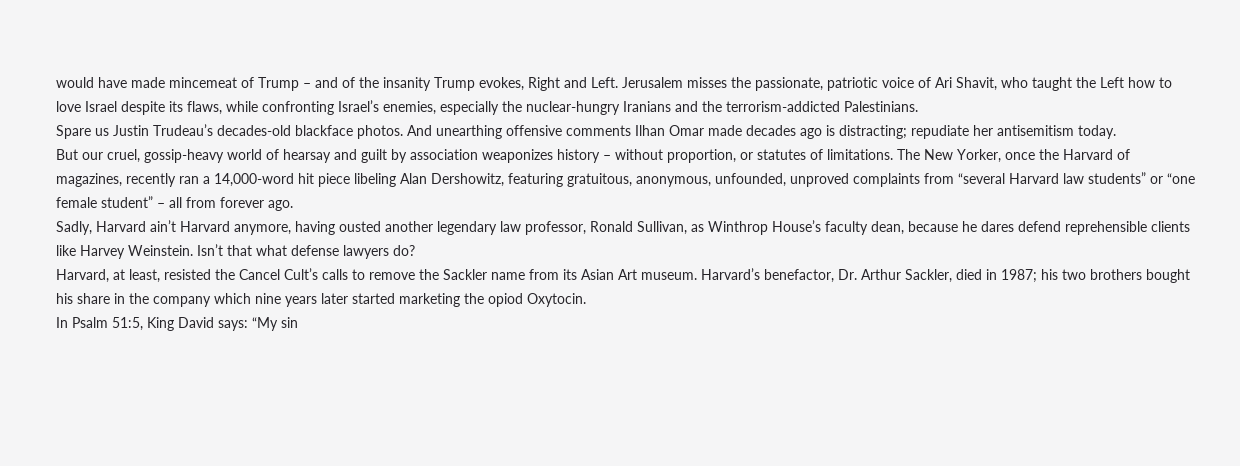would have made mincemeat of Trump – and of the insanity Trump evokes, Right and Left. Jerusalem misses the passionate, patriotic voice of Ari Shavit, who taught the Left how to love Israel despite its flaws, while confronting Israel’s enemies, especially the nuclear-hungry Iranians and the terrorism-addicted Palestinians.
Spare us Justin Trudeau’s decades-old blackface photos. And unearthing offensive comments Ilhan Omar made decades ago is distracting; repudiate her antisemitism today.
But our cruel, gossip-heavy world of hearsay and guilt by association weaponizes history – without proportion, or statutes of limitations. The New Yorker, once the Harvard of magazines, recently ran a 14,000-word hit piece libeling Alan Dershowitz, featuring gratuitous, anonymous, unfounded, unproved complaints from “several Harvard law students” or “one female student” – all from forever ago.
Sadly, Harvard ain’t Harvard anymore, having ousted another legendary law professor, Ronald Sullivan, as Winthrop House’s faculty dean, because he dares defend reprehensible clients like Harvey Weinstein. Isn’t that what defense lawyers do?
Harvard, at least, resisted the Cancel Cult’s calls to remove the Sackler name from its Asian Art museum. Harvard’s benefactor, Dr. Arthur Sackler, died in 1987; his two brothers bought his share in the company which nine years later started marketing the opiod Oxytocin.
In Psalm 51:5, King David says: “My sin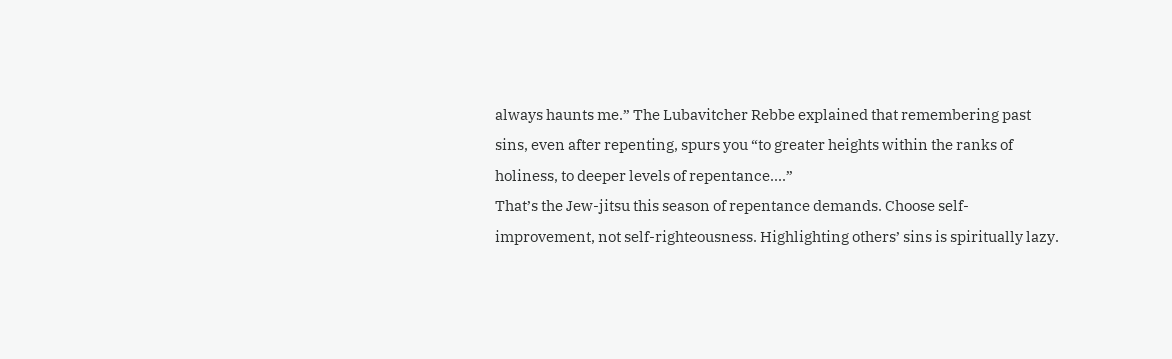always haunts me.” The Lubavitcher Rebbe explained that remembering past sins, even after repenting, spurs you “to greater heights within the ranks of holiness, to deeper levels of repentance....”
That’s the Jew-jitsu this season of repentance demands. Choose self-improvement, not self-righteousness. Highlighting others’ sins is spiritually lazy.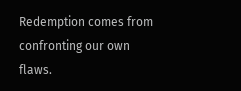Redemption comes from confronting our own flaws.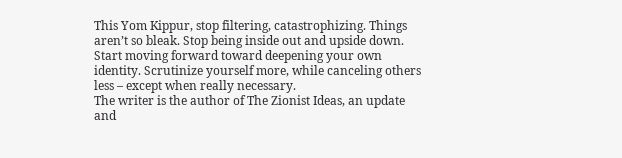This Yom Kippur, stop filtering, catastrophizing. Things aren’t so bleak. Stop being inside out and upside down. Start moving forward toward deepening your own identity. Scrutinize yourself more, while canceling others less – except when really necessary.
The writer is the author of The Zionist Ideas, an update and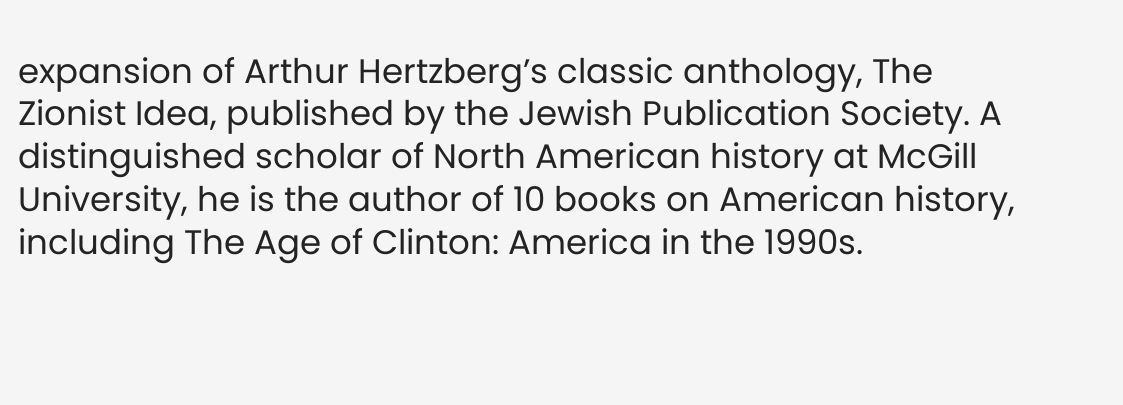expansion of Arthur Hertzberg’s classic anthology, The Zionist Idea, published by the Jewish Publication Society. A distinguished scholar of North American history at McGill University, he is the author of 10 books on American history, including The Age of Clinton: America in the 1990s.